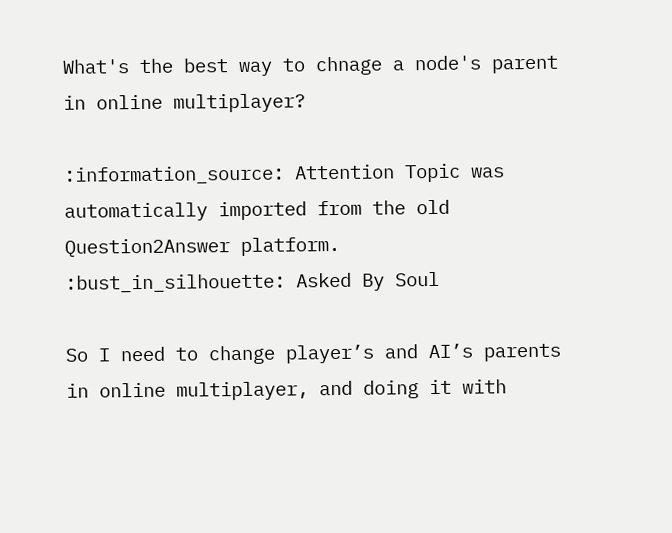What's the best way to chnage a node's parent in online multiplayer?

:information_source: Attention Topic was automatically imported from the old Question2Answer platform.
:bust_in_silhouette: Asked By Soul

So I need to change player’s and AI’s parents in online multiplayer, and doing it with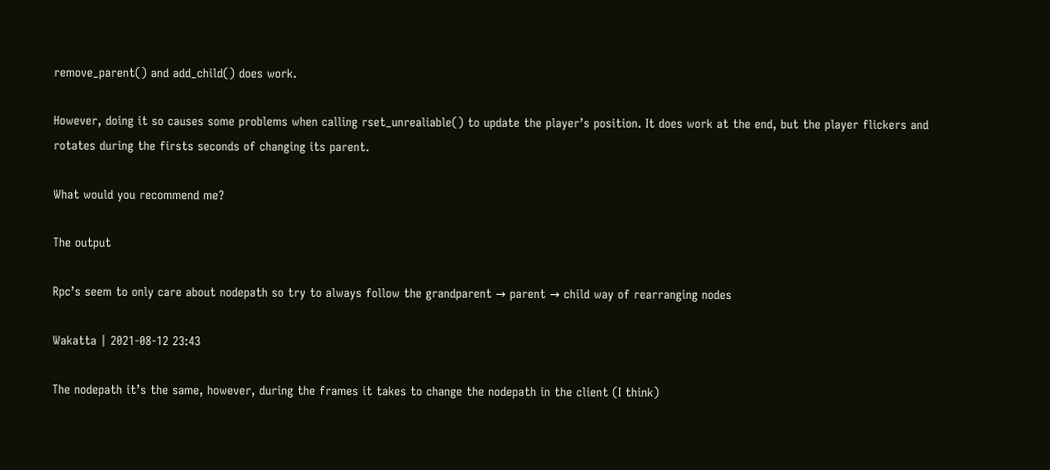remove_parent() and add_child() does work.

However, doing it so causes some problems when calling rset_unrealiable() to update the player’s position. It does work at the end, but the player flickers and rotates during the firsts seconds of changing its parent.

What would you recommend me?

The output

Rpc’s seem to only care about nodepath so try to always follow the grandparent → parent → child way of rearranging nodes

Wakatta | 2021-08-12 23:43

The nodepath it’s the same, however, during the frames it takes to change the nodepath in the client (I think)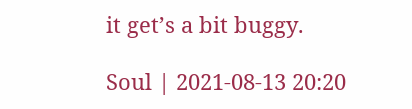it get’s a bit buggy.

Soul | 2021-08-13 20:20